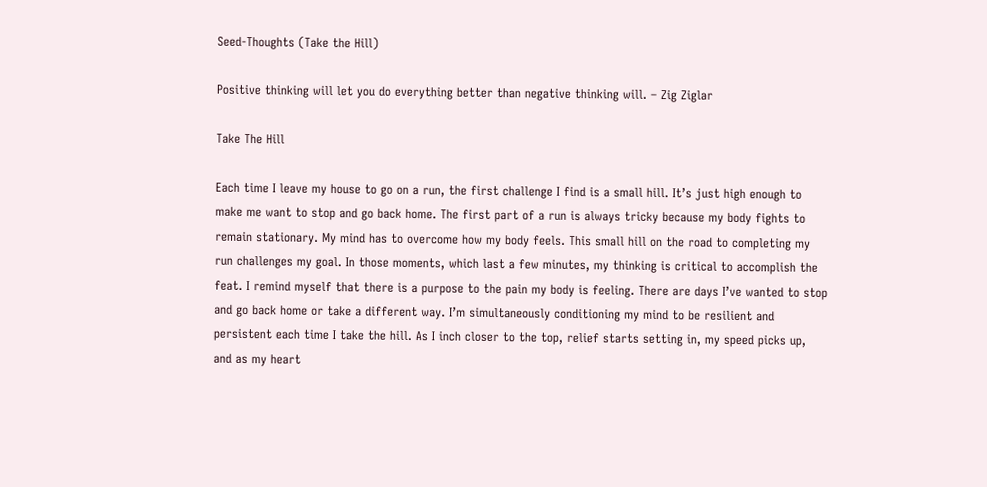Seed-Thoughts (Take the Hill)

Positive thinking will let you do everything better than negative thinking will. – Zig Ziglar

Take The Hill

Each time I leave my house to go on a run, the first challenge I find is a small hill. It’s just high enough to make me want to stop and go back home. The first part of a run is always tricky because my body fights to remain stationary. My mind has to overcome how my body feels. This small hill on the road to completing my run challenges my goal. In those moments, which last a few minutes, my thinking is critical to accomplish the feat. I remind myself that there is a purpose to the pain my body is feeling. There are days I’ve wanted to stop and go back home or take a different way. I’m simultaneously conditioning my mind to be resilient and persistent each time I take the hill. As I inch closer to the top, relief starts setting in, my speed picks up, and as my heart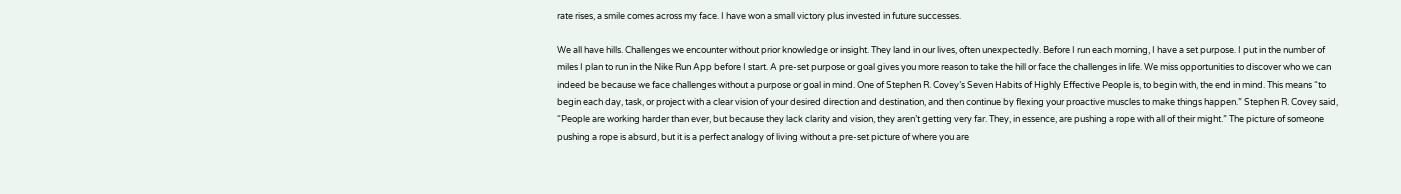rate rises, a smile comes across my face. I have won a small victory plus invested in future successes.

We all have hills. Challenges we encounter without prior knowledge or insight. They land in our lives, often unexpectedly. Before I run each morning, I have a set purpose. I put in the number of miles I plan to run in the Nike Run App before I start. A pre-set purpose or goal gives you more reason to take the hill or face the challenges in life. We miss opportunities to discover who we can indeed be because we face challenges without a purpose or goal in mind. One of Stephen R. Covey’s Seven Habits of Highly Effective People is, to begin with, the end in mind. This means “to begin each day, task, or project with a clear vision of your desired direction and destination, and then continue by flexing your proactive muscles to make things happen.” Stephen R. Covey said, “People are working harder than ever, but because they lack clarity and vision, they aren’t getting very far. They, in essence, are pushing a rope with all of their might.” The picture of someone pushing a rope is absurd, but it is a perfect analogy of living without a pre-set picture of where you are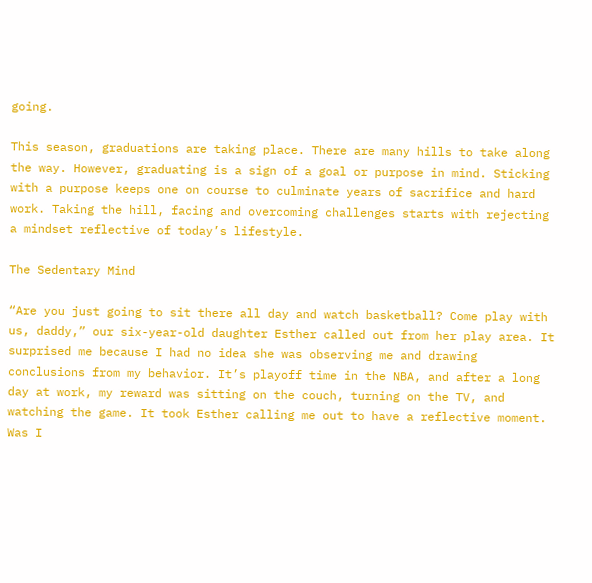going.

This season, graduations are taking place. There are many hills to take along the way. However, graduating is a sign of a goal or purpose in mind. Sticking with a purpose keeps one on course to culminate years of sacrifice and hard work. Taking the hill, facing and overcoming challenges starts with rejecting a mindset reflective of today’s lifestyle.

The Sedentary Mind

“Are you just going to sit there all day and watch basketball? Come play with us, daddy,” our six-year-old daughter Esther called out from her play area. It surprised me because I had no idea she was observing me and drawing conclusions from my behavior. It’s playoff time in the NBA, and after a long day at work, my reward was sitting on the couch, turning on the TV, and watching the game. It took Esther calling me out to have a reflective moment. Was I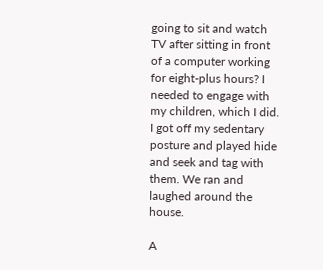going to sit and watch TV after sitting in front of a computer working for eight-plus hours? I needed to engage with my children, which I did. I got off my sedentary posture and played hide and seek and tag with them. We ran and laughed around the house.

A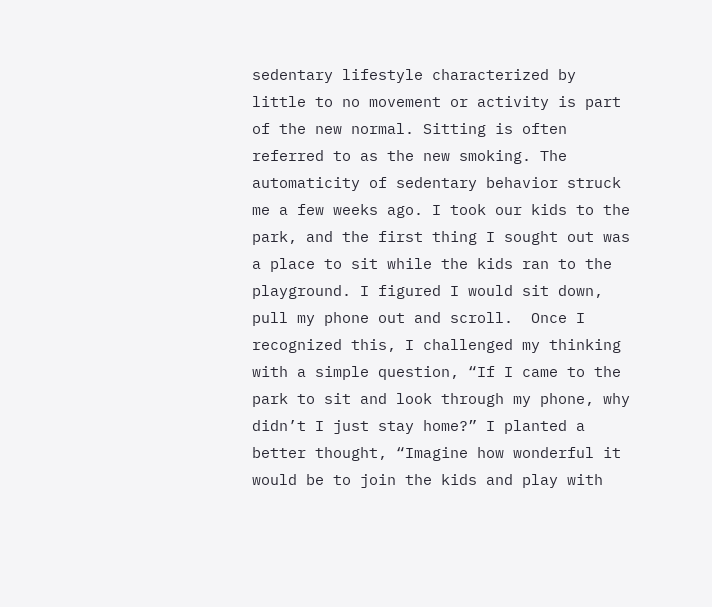sedentary lifestyle characterized by little to no movement or activity is part of the new normal. Sitting is often referred to as the new smoking. The automaticity of sedentary behavior struck me a few weeks ago. I took our kids to the park, and the first thing I sought out was a place to sit while the kids ran to the playground. I figured I would sit down, pull my phone out and scroll.  Once I recognized this, I challenged my thinking with a simple question, “If I came to the park to sit and look through my phone, why didn’t I just stay home?” I planted a better thought, “Imagine how wonderful it would be to join the kids and play with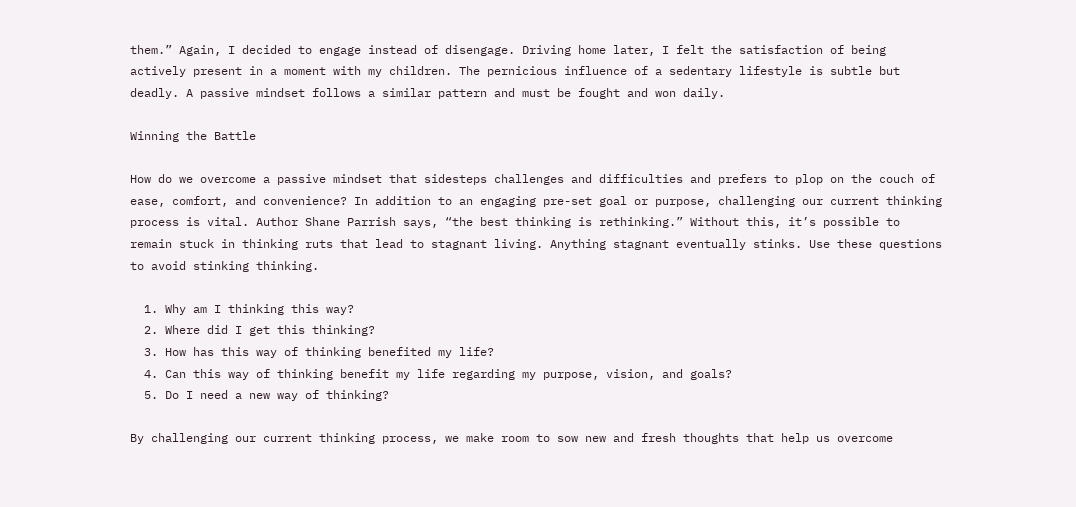them.” Again, I decided to engage instead of disengage. Driving home later, I felt the satisfaction of being actively present in a moment with my children. The pernicious influence of a sedentary lifestyle is subtle but deadly. A passive mindset follows a similar pattern and must be fought and won daily.

Winning the Battle

How do we overcome a passive mindset that sidesteps challenges and difficulties and prefers to plop on the couch of ease, comfort, and convenience? In addition to an engaging pre-set goal or purpose, challenging our current thinking process is vital. Author Shane Parrish says, “the best thinking is rethinking.” Without this, it’s possible to remain stuck in thinking ruts that lead to stagnant living. Anything stagnant eventually stinks. Use these questions to avoid stinking thinking.

  1. Why am I thinking this way?
  2. Where did I get this thinking?
  3. How has this way of thinking benefited my life?
  4. Can this way of thinking benefit my life regarding my purpose, vision, and goals?
  5. Do I need a new way of thinking?

By challenging our current thinking process, we make room to sow new and fresh thoughts that help us overcome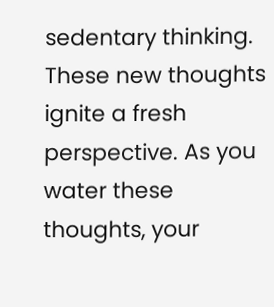sedentary thinking. These new thoughts ignite a fresh perspective. As you water these thoughts, your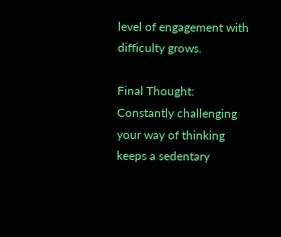level of engagement with difficulty grows.

Final Thought: Constantly challenging your way of thinking keeps a sedentary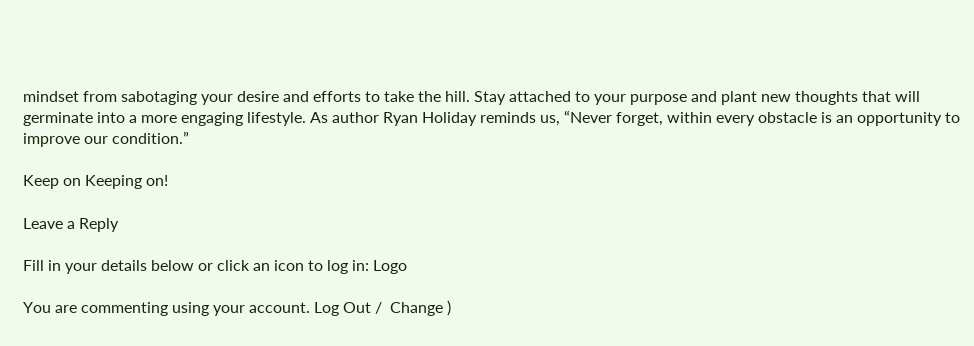mindset from sabotaging your desire and efforts to take the hill. Stay attached to your purpose and plant new thoughts that will germinate into a more engaging lifestyle. As author Ryan Holiday reminds us, “Never forget, within every obstacle is an opportunity to improve our condition.”

Keep on Keeping on!

Leave a Reply

Fill in your details below or click an icon to log in: Logo

You are commenting using your account. Log Out /  Change )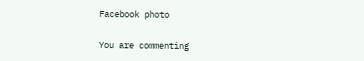Facebook photo

You are commenting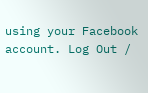using your Facebook account. Log Out /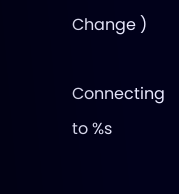Change )

Connecting to %s